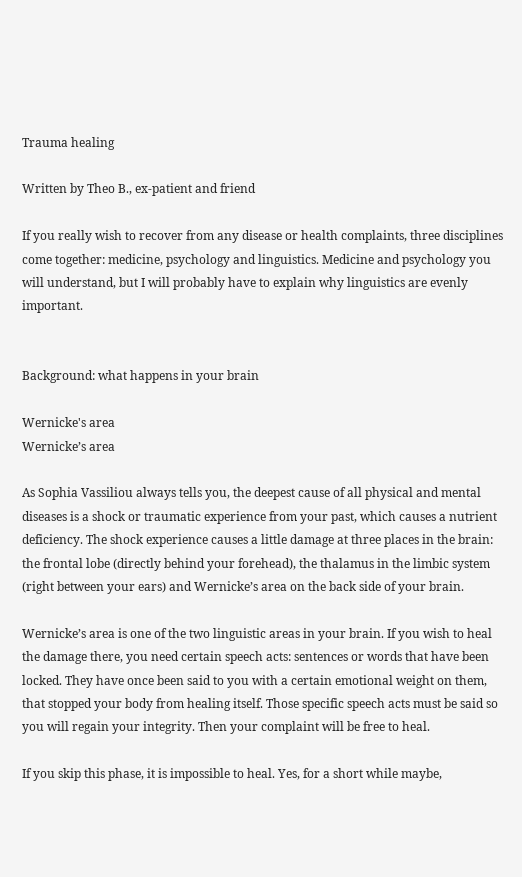Trauma healing

Written by Theo B., ex-patient and friend

If you really wish to recover from any disease or health complaints, three disciplines come together: medicine, psychology and linguistics. Medicine and psychology you will understand, but I will probably have to explain why linguistics are evenly important.


Background: what happens in your brain

Wernicke's area
Wernicke’s area

As Sophia Vassiliou always tells you, the deepest cause of all physical and mental diseases is a shock or traumatic experience from your past, which causes a nutrient deficiency. The shock experience causes a little damage at three places in the brain: the frontal lobe (directly behind your forehead), the thalamus in the limbic system (right between your ears) and Wernicke’s area on the back side of your brain.

Wernicke’s area is one of the two linguistic areas in your brain. If you wish to heal the damage there, you need certain speech acts: sentences or words that have been locked. They have once been said to you with a certain emotional weight on them, that stopped your body from healing itself. Those specific speech acts must be said so you will regain your integrity. Then your complaint will be free to heal.

If you skip this phase, it is impossible to heal. Yes, for a short while maybe,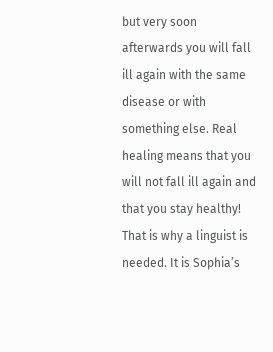but very soon afterwards you will fall ill again with the same disease or with something else. Real healing means that you will not fall ill again and that you stay healthy! That is why a linguist is needed. It is Sophia’s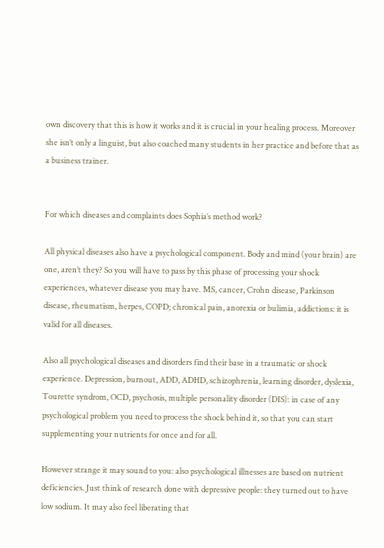own discovery that this is how it works and it is crucial in your healing process. Moreover she isn’t only a linguist, but also coached many students in her practice and before that as a business trainer.


For which diseases and complaints does Sophia’s method work?

All physical diseases also have a psychological component. Body and mind (your brain) are one, aren’t they? So you will have to pass by this phase of processing your shock experiences, whatever disease you may have. MS, cancer, Crohn disease, Parkinson disease, rheumatism, herpes, COPD; chronical pain, anorexia or bulimia, addictions: it is valid for all diseases.

Also all psychological diseases and disorders find their base in a traumatic or shock experience. Depression, burnout, ADD, ADHD, schizophrenia, learning disorder, dyslexia, Tourette syndrom, OCD, psychosis, multiple personality disorder (DIS): in case of any psychological problem you need to process the shock behind it, so that you can start supplementing your nutrients for once and for all.

However strange it may sound to you: also psychological illnesses are based on nutrient deficiencies. Just think of research done with depressive people: they turned out to have low sodium. It may also feel liberating that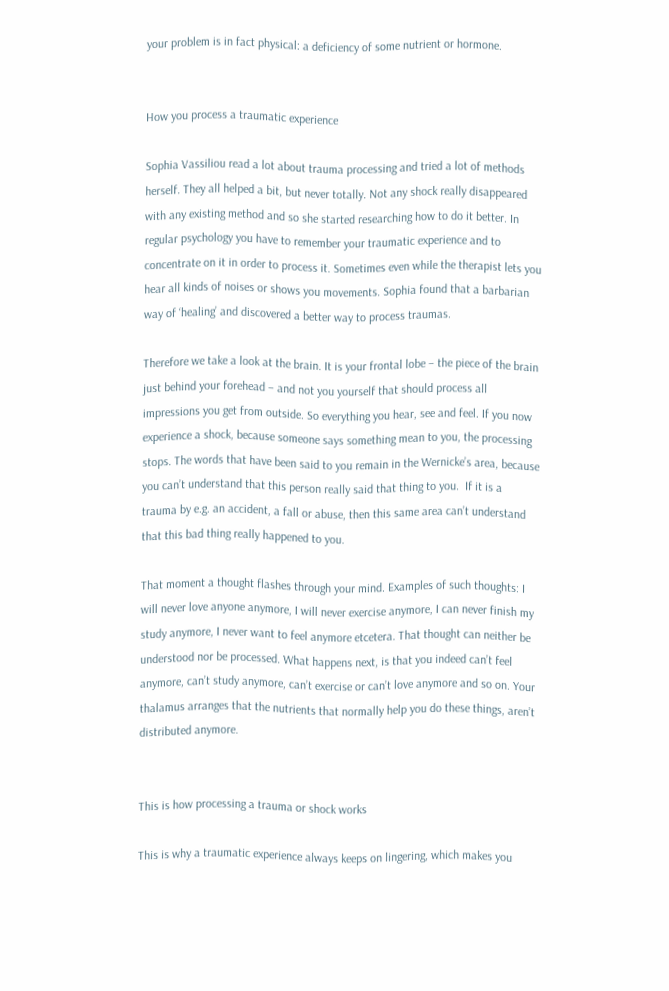your problem is in fact physical: a deficiency of some nutrient or hormone.


How you process a traumatic experience

Sophia Vassiliou read a lot about trauma processing and tried a lot of methods herself. They all helped a bit, but never totally. Not any shock really disappeared with any existing method and so she started researching how to do it better. In regular psychology you have to remember your traumatic experience and to concentrate on it in order to process it. Sometimes even while the therapist lets you hear all kinds of noises or shows you movements. Sophia found that a barbarian way of ‘healing’ and discovered a better way to process traumas.

Therefore we take a look at the brain. It is your frontal lobe – the piece of the brain just behind your forehead – and not you yourself that should process all impressions you get from outside. So everything you hear, see and feel. If you now experience a shock, because someone says something mean to you, the processing stops. The words that have been said to you remain in the Wernicke’s area, because you can’t understand that this person really said that thing to you.  If it is a trauma by e.g. an accident, a fall or abuse, then this same area can’t understand that this bad thing really happened to you.

That moment a thought flashes through your mind. Examples of such thoughts: I will never love anyone anymore, I will never exercise anymore, I can never finish my study anymore, I never want to feel anymore etcetera. That thought can neither be understood nor be processed. What happens next, is that you indeed can’t feel anymore, can’t study anymore, can’t exercise or can’t love anymore and so on. Your thalamus arranges that the nutrients that normally help you do these things, aren’t distributed anymore.


This is how processing a trauma or shock works

This is why a traumatic experience always keeps on lingering, which makes you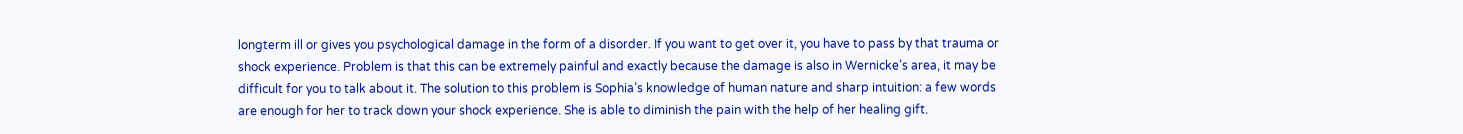longterm ill or gives you psychological damage in the form of a disorder. If you want to get over it, you have to pass by that trauma or shock experience. Problem is that this can be extremely painful and exactly because the damage is also in Wernicke’s area, it may be difficult for you to talk about it. The solution to this problem is Sophia’s knowledge of human nature and sharp intuition: a few words are enough for her to track down your shock experience. She is able to diminish the pain with the help of her healing gift.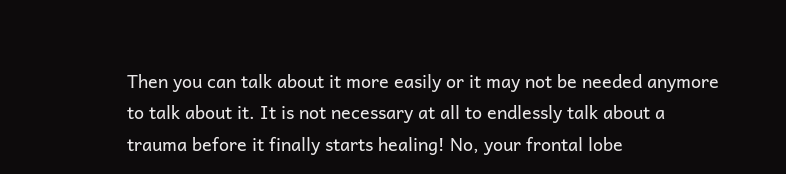Then you can talk about it more easily or it may not be needed anymore to talk about it. It is not necessary at all to endlessly talk about a trauma before it finally starts healing! No, your frontal lobe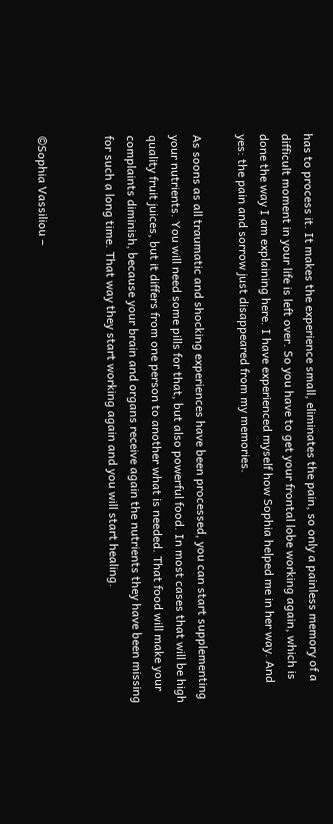has to process it. It makes the experience small, eliminates the pain, so only a painless memory of a difficult moment in your life is left over. So you have to get your frontal lobe working again, which is done the way I am explaining here. I have experienced myself how Sophia helped me in her way. And yes: the pain and sorrow just disappeared from my memories.

As soons as all traumatic and shocking experiences have been processed, you can start supplementing your nutrients. You will need some pills for that, but also powerful food. In most cases that will be high quality fruit juices, but it differs from one person to another what is needed. That food will make your complaints diminish, because your brain and organs receive again the nutrients they have been missing for such a long time. That way they start working again and you will start healing.


©Sophia Vassiliou –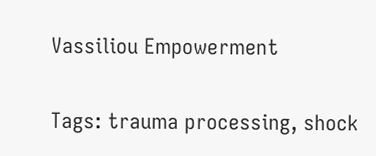Vassiliou Empowerment


Tags: trauma processing, shock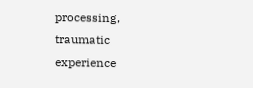processing, traumatic experience